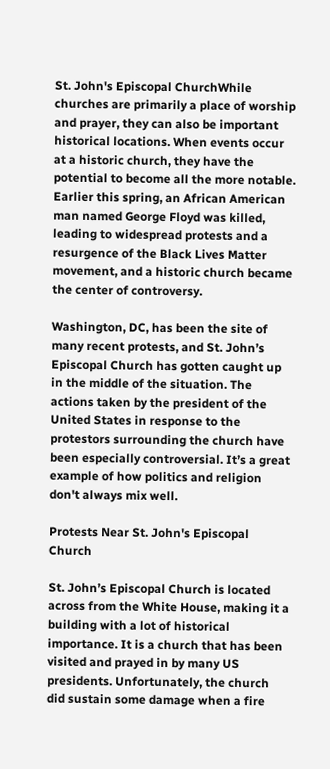St. John's Episcopal ChurchWhile churches are primarily a place of worship and prayer, they can also be important historical locations. When events occur at a historic church, they have the potential to become all the more notable. Earlier this spring, an African American man named George Floyd was killed, leading to widespread protests and a resurgence of the Black Lives Matter movement, and a historic church became the center of controversy.

Washington, DC, has been the site of many recent protests, and St. John’s Episcopal Church has gotten caught up in the middle of the situation. The actions taken by the president of the United States in response to the protestors surrounding the church have been especially controversial. It’s a great example of how politics and religion don't always mix well.

Protests Near St. John's Episcopal Church

St. John’s Episcopal Church is located across from the White House, making it a building with a lot of historical importance. It is a church that has been visited and prayed in by many US presidents. Unfortunately, the church did sustain some damage when a fire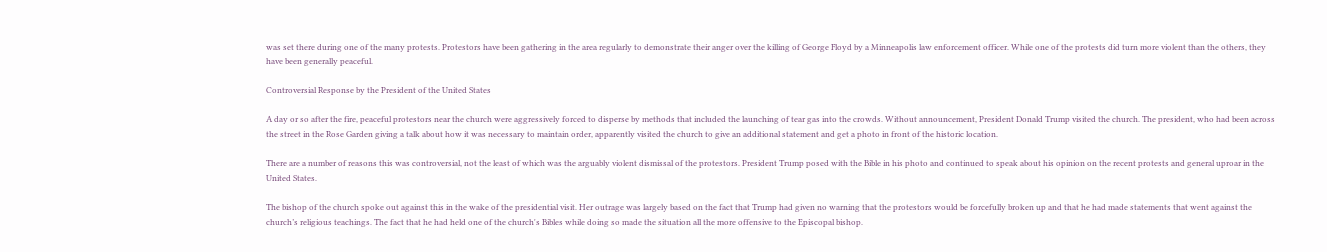was set there during one of the many protests. Protestors have been gathering in the area regularly to demonstrate their anger over the killing of George Floyd by a Minneapolis law enforcement officer. While one of the protests did turn more violent than the others, they have been generally peaceful.

Controversial Response by the President of the United States

A day or so after the fire, peaceful protestors near the church were aggressively forced to disperse by methods that included the launching of tear gas into the crowds. Without announcement, President Donald Trump visited the church. The president, who had been across the street in the Rose Garden giving a talk about how it was necessary to maintain order, apparently visited the church to give an additional statement and get a photo in front of the historic location.

There are a number of reasons this was controversial, not the least of which was the arguably violent dismissal of the protestors. President Trump posed with the Bible in his photo and continued to speak about his opinion on the recent protests and general uproar in the United States.

The bishop of the church spoke out against this in the wake of the presidential visit. Her outrage was largely based on the fact that Trump had given no warning that the protestors would be forcefully broken up and that he had made statements that went against the church’s religious teachings. The fact that he had held one of the church's Bibles while doing so made the situation all the more offensive to the Episcopal bishop.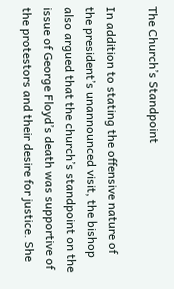The Church’s Standpoint

In addition to stating the offensive nature of the president’s unannounced visit, the bishop also argued that the church’s standpoint on the issue of George Floyd’s death was supportive of the protestors and their desire for justice. She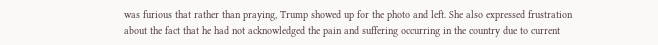was furious that rather than praying, Trump showed up for the photo and left. She also expressed frustration about the fact that he had not acknowledged the pain and suffering occurring in the country due to current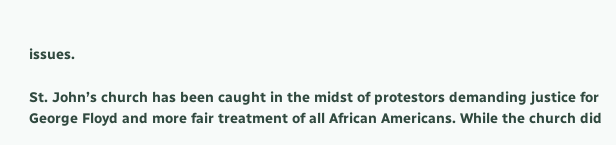issues.

St. John’s church has been caught in the midst of protestors demanding justice for George Floyd and more fair treatment of all African Americans. While the church did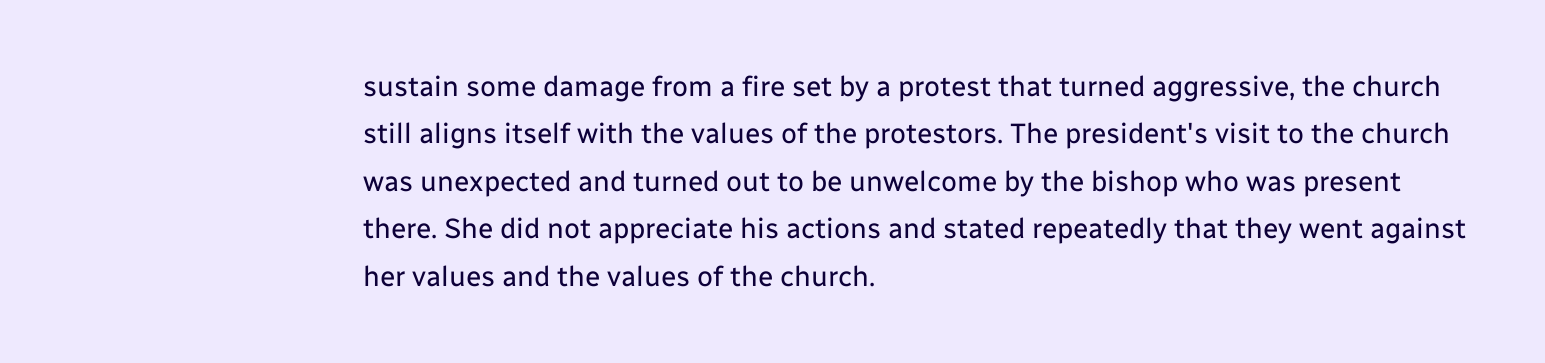sustain some damage from a fire set by a protest that turned aggressive, the church still aligns itself with the values of the protestors. The president's visit to the church was unexpected and turned out to be unwelcome by the bishop who was present there. She did not appreciate his actions and stated repeatedly that they went against her values and the values of the church.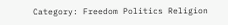Category: Freedom Politics Religion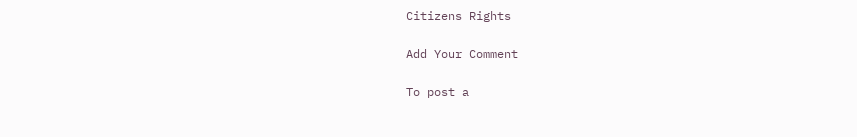Citizens Rights

Add Your Comment

To post a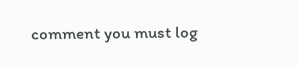comment you must log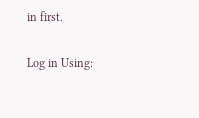in first.

Log in Using: